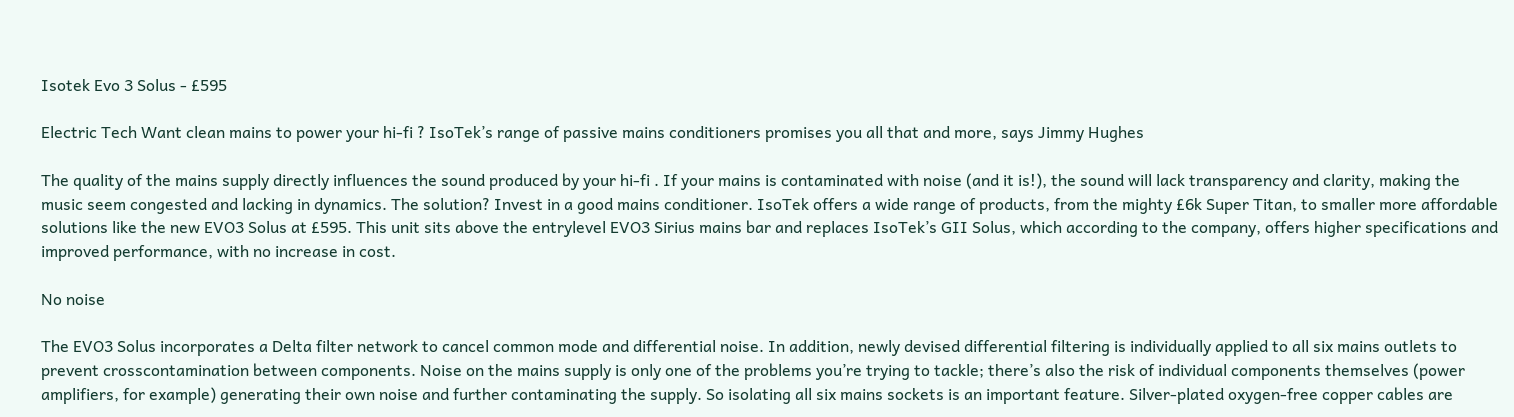Isotek Evo 3 Solus - £595

Electric Tech Want clean mains to power your hi-fi ? IsoTek’s range of passive mains conditioners promises you all that and more, says Jimmy Hughes

The quality of the mains supply directly influences the sound produced by your hi-fi . If your mains is contaminated with noise (and it is!), the sound will lack transparency and clarity, making the music seem congested and lacking in dynamics. The solution? Invest in a good mains conditioner. IsoTek offers a wide range of products, from the mighty £6k Super Titan, to smaller more affordable solutions like the new EVO3 Solus at £595. This unit sits above the entrylevel EVO3 Sirius mains bar and replaces IsoTek’s GII Solus, which according to the company, offers higher specifications and improved performance, with no increase in cost.

No noise

The EVO3 Solus incorporates a Delta filter network to cancel common mode and differential noise. In addition, newly devised differential filtering is individually applied to all six mains outlets to prevent crosscontamination between components. Noise on the mains supply is only one of the problems you’re trying to tackle; there’s also the risk of individual components themselves (power amplifiers, for example) generating their own noise and further contaminating the supply. So isolating all six mains sockets is an important feature. Silver-plated oxygen-free copper cables are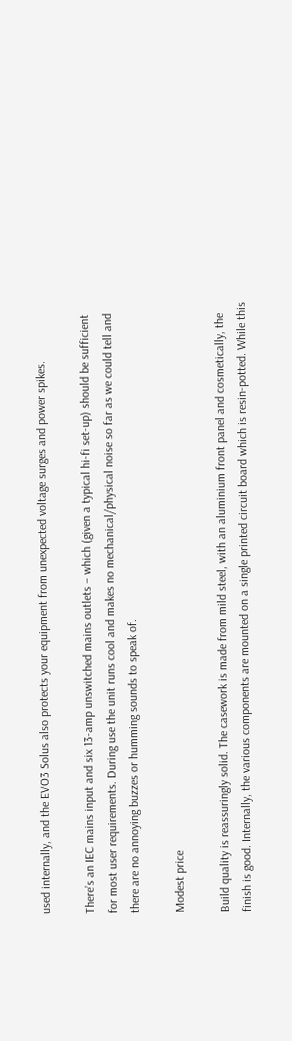used internally, and the EVO3 Solus also protects your equipment from unexpected voltage surges and power spikes.

There’s an IEC mains input and six 13-amp unswitched mains outlets – which (given a typical hi-fi set-up) should be sufficient for most user requirements. During use the unit runs cool and makes no mechanical/physical noise so far as we could tell and there are no annoying buzzes or humming sounds to speak of.

Modest price

Build quality is reassuringly solid. The casework is made from mild steel, with an aluminium front panel and cosmetically, the finish is good. Internally, the various components are mounted on a single printed circuit board which is resin-potted. While this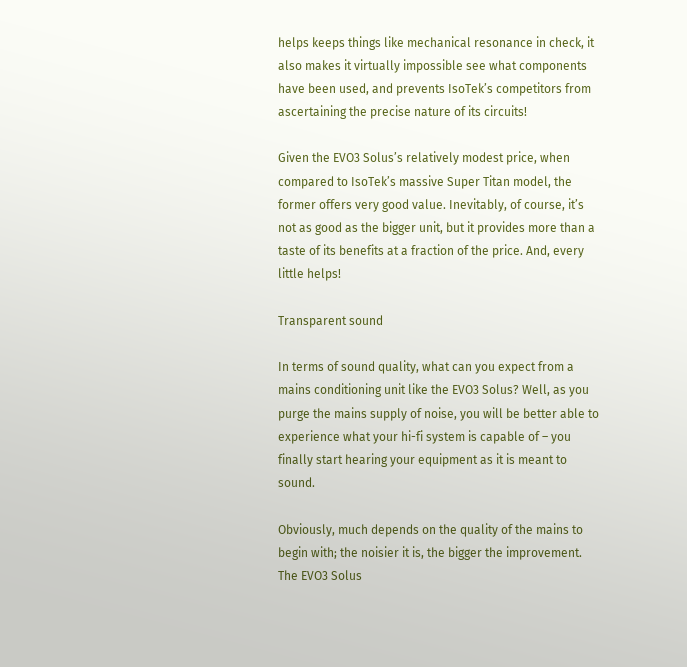helps keeps things like mechanical resonance in check, it also makes it virtually impossible see what components have been used, and prevents IsoTek’s competitors from ascertaining the precise nature of its circuits!

Given the EVO3 Solus’s relatively modest price, when compared to IsoTek’s massive Super Titan model, the former offers very good value. Inevitably, of course, it’s not as good as the bigger unit, but it provides more than a taste of its benefits at a fraction of the price. And, every little helps!

Transparent sound

In terms of sound quality, what can you expect from a mains conditioning unit like the EVO3 Solus? Well, as you purge the mains supply of noise, you will be better able to experience what your hi-fi system is capable of – you finally start hearing your equipment as it is meant to sound.

Obviously, much depends on the quality of the mains to begin with; the noisier it is, the bigger the improvement. The EVO3 Solus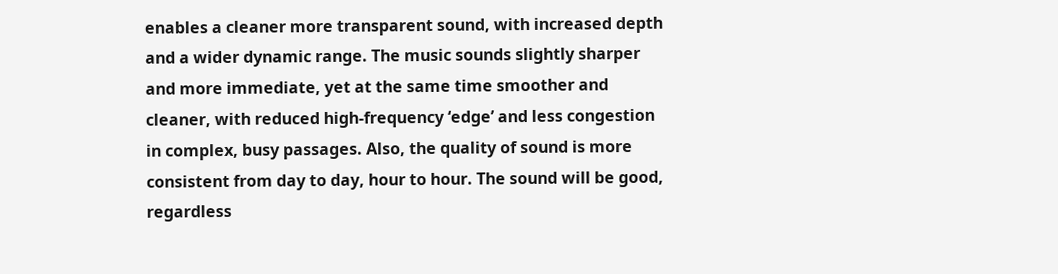enables a cleaner more transparent sound, with increased depth and a wider dynamic range. The music sounds slightly sharper and more immediate, yet at the same time smoother and cleaner, with reduced high-frequency ‘edge’ and less congestion in complex, busy passages. Also, the quality of sound is more consistent from day to day, hour to hour. The sound will be good, regardless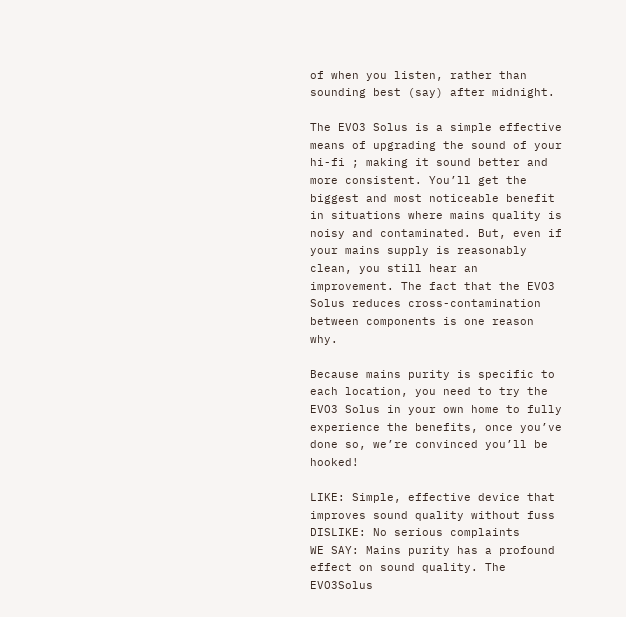of when you listen, rather than sounding best (say) after midnight.

The EVO3 Solus is a simple effective means of upgrading the sound of your hi-fi ; making it sound better and more consistent. You’ll get the biggest and most noticeable benefit in situations where mains quality is noisy and contaminated. But, even if your mains supply is reasonably clean, you still hear an improvement. The fact that the EVO3 Solus reduces cross-contamination between components is one reason why.

Because mains purity is specific to each location, you need to try the EVO3 Solus in your own home to fully experience the benefits, once you’ve done so, we’re convinced you’ll be hooked!

LIKE: Simple, effective device that improves sound quality without fuss
DISLIKE: No serious complaints
WE SAY: Mains purity has a profound effect on sound quality. The EVO3Solus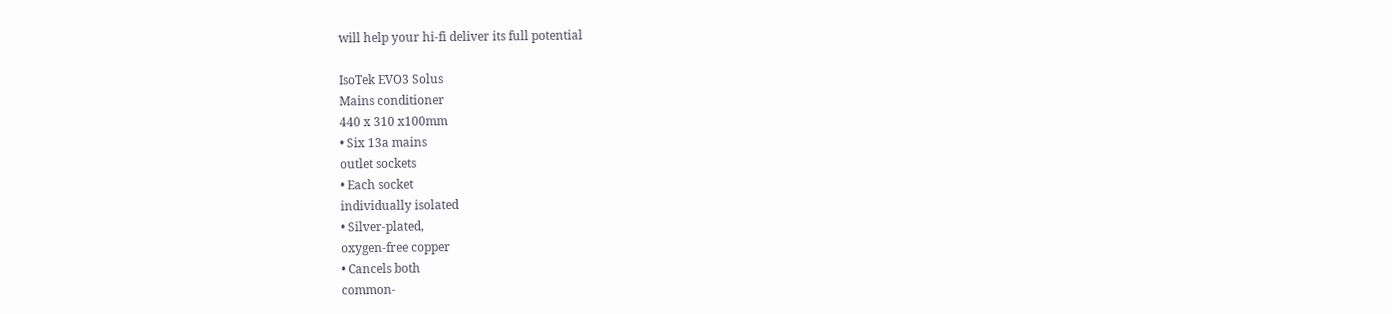will help your hi-fi deliver its full potential

IsoTek EVO3 Solus
Mains conditioner
440 x 310 x100mm
• Six 13a mains
outlet sockets
• Each socket
individually isolated
• Silver-plated,
oxygen-free copper
• Cancels both
common-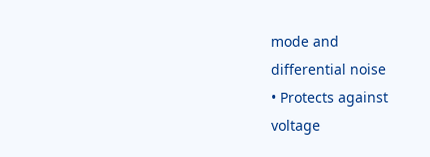mode and
differential noise
• Protects against
voltage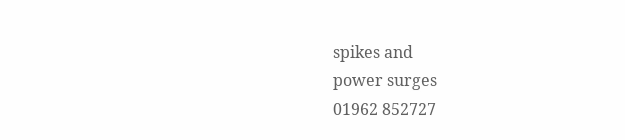spikes and
power surges
01962 852727